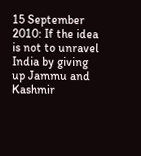15 September 2010: If the idea is not to unravel India by giving up Jammu and Kashmir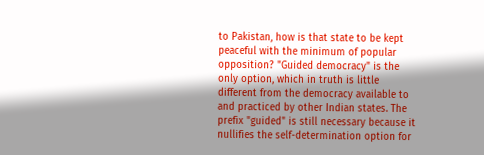to Pakistan, how is that state to be kept peaceful with the minimum of popular opposition? "Guided democracy" is the only option, which in truth is little different from the democracy available to and practiced by other Indian states. The prefix "guided" is still necessary because it nullifies the self-determination option for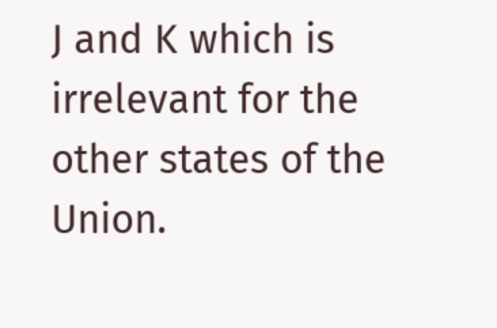J and K which is irrelevant for the other states of the Union.